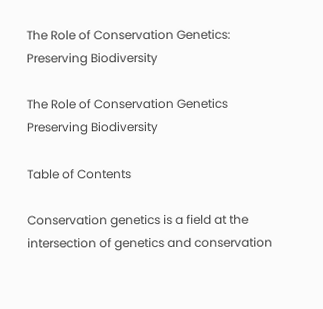The Role of Conservation Genetics: Preserving Biodiversity

The Role of Conservation Genetics Preserving Biodiversity

Table of Contents

Conservation genetics is a field at the intersection of genetics and conservation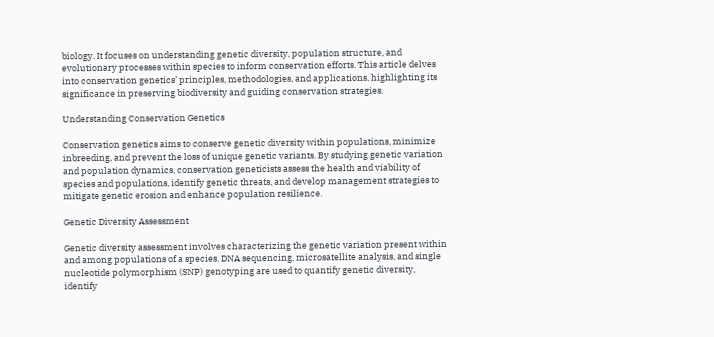biology. It focuses on understanding genetic diversity, population structure, and evolutionary processes within species to inform conservation efforts. This article delves into conservation genetics’ principles, methodologies, and applications, highlighting its significance in preserving biodiversity and guiding conservation strategies.

Understanding Conservation Genetics

Conservation genetics aims to conserve genetic diversity within populations, minimize inbreeding, and prevent the loss of unique genetic variants. By studying genetic variation and population dynamics, conservation geneticists assess the health and viability of species and populations, identify genetic threats, and develop management strategies to mitigate genetic erosion and enhance population resilience.

Genetic Diversity Assessment

Genetic diversity assessment involves characterizing the genetic variation present within and among populations of a species. DNA sequencing, microsatellite analysis, and single nucleotide polymorphism (SNP) genotyping are used to quantify genetic diversity, identify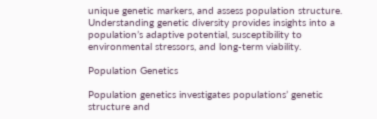unique genetic markers, and assess population structure. Understanding genetic diversity provides insights into a population’s adaptive potential, susceptibility to environmental stressors, and long-term viability.

Population Genetics

Population genetics investigates populations’ genetic structure and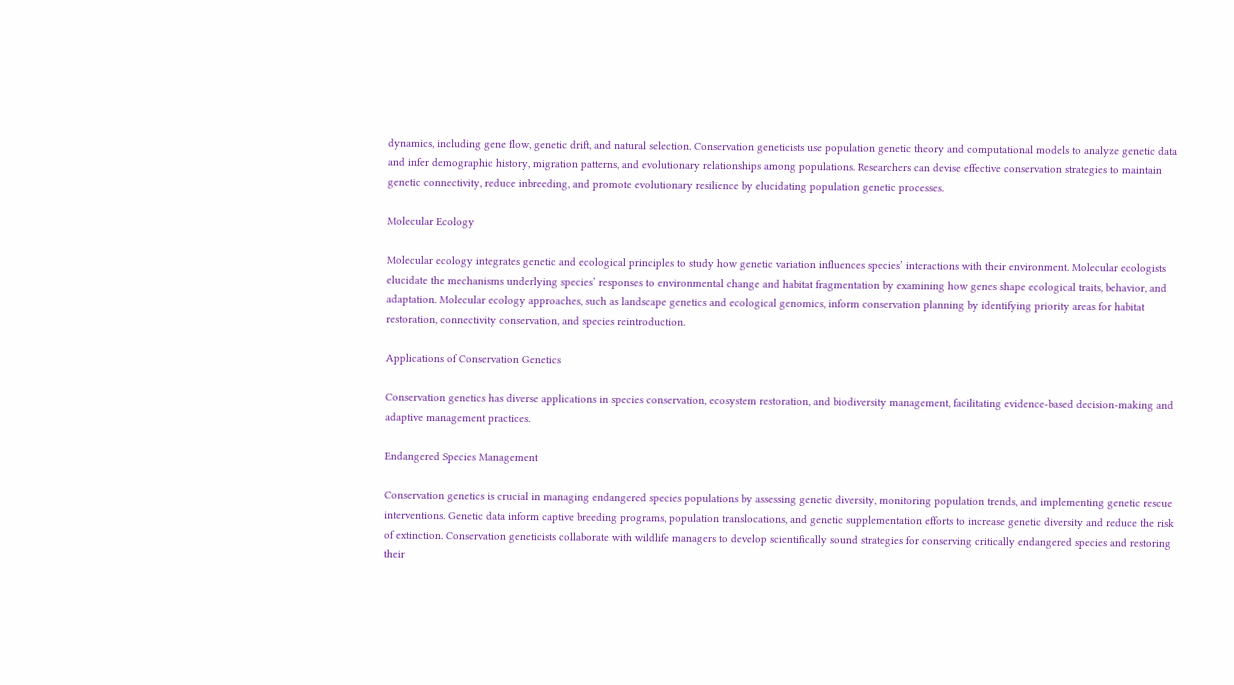dynamics, including gene flow, genetic drift, and natural selection. Conservation geneticists use population genetic theory and computational models to analyze genetic data and infer demographic history, migration patterns, and evolutionary relationships among populations. Researchers can devise effective conservation strategies to maintain genetic connectivity, reduce inbreeding, and promote evolutionary resilience by elucidating population genetic processes.

Molecular Ecology

Molecular ecology integrates genetic and ecological principles to study how genetic variation influences species’ interactions with their environment. Molecular ecologists elucidate the mechanisms underlying species’ responses to environmental change and habitat fragmentation by examining how genes shape ecological traits, behavior, and adaptation. Molecular ecology approaches, such as landscape genetics and ecological genomics, inform conservation planning by identifying priority areas for habitat restoration, connectivity conservation, and species reintroduction.

Applications of Conservation Genetics

Conservation genetics has diverse applications in species conservation, ecosystem restoration, and biodiversity management, facilitating evidence-based decision-making and adaptive management practices.

Endangered Species Management

Conservation genetics is crucial in managing endangered species populations by assessing genetic diversity, monitoring population trends, and implementing genetic rescue interventions. Genetic data inform captive breeding programs, population translocations, and genetic supplementation efforts to increase genetic diversity and reduce the risk of extinction. Conservation geneticists collaborate with wildlife managers to develop scientifically sound strategies for conserving critically endangered species and restoring their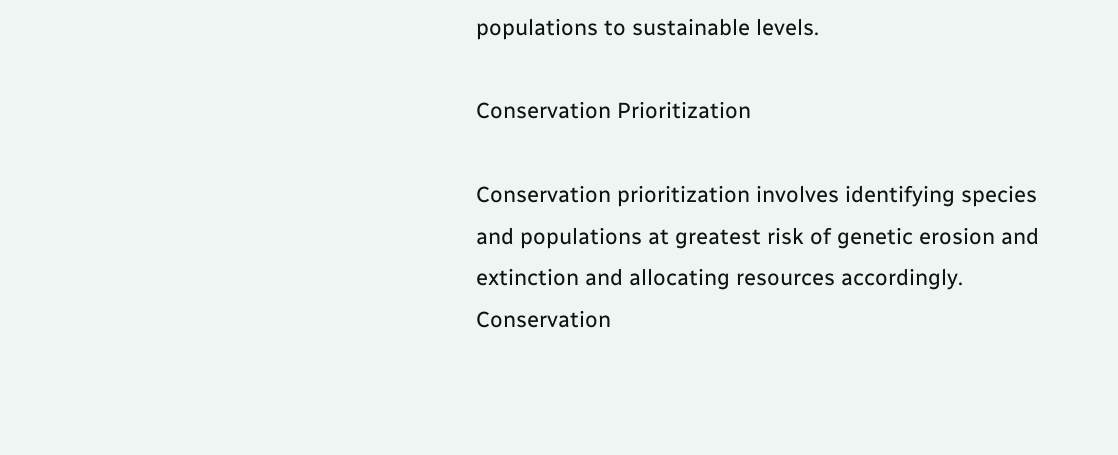populations to sustainable levels.

Conservation Prioritization

Conservation prioritization involves identifying species and populations at greatest risk of genetic erosion and extinction and allocating resources accordingly. Conservation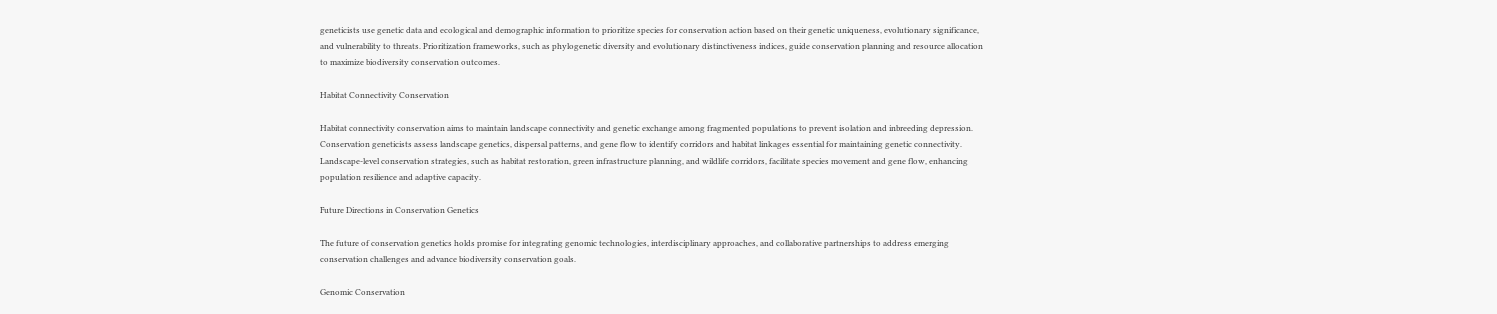geneticists use genetic data and ecological and demographic information to prioritize species for conservation action based on their genetic uniqueness, evolutionary significance, and vulnerability to threats. Prioritization frameworks, such as phylogenetic diversity and evolutionary distinctiveness indices, guide conservation planning and resource allocation to maximize biodiversity conservation outcomes.

Habitat Connectivity Conservation

Habitat connectivity conservation aims to maintain landscape connectivity and genetic exchange among fragmented populations to prevent isolation and inbreeding depression. Conservation geneticists assess landscape genetics, dispersal patterns, and gene flow to identify corridors and habitat linkages essential for maintaining genetic connectivity. Landscape-level conservation strategies, such as habitat restoration, green infrastructure planning, and wildlife corridors, facilitate species movement and gene flow, enhancing population resilience and adaptive capacity.

Future Directions in Conservation Genetics

The future of conservation genetics holds promise for integrating genomic technologies, interdisciplinary approaches, and collaborative partnerships to address emerging conservation challenges and advance biodiversity conservation goals.

Genomic Conservation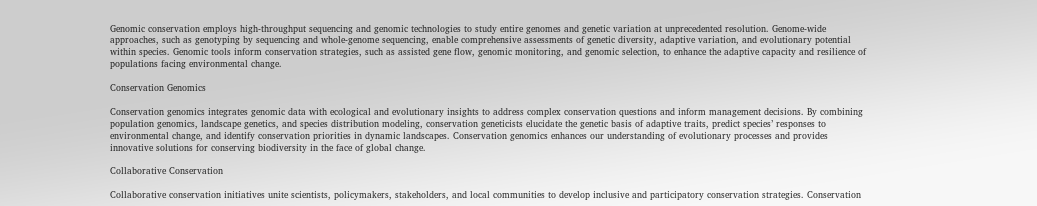Genomic conservation employs high-throughput sequencing and genomic technologies to study entire genomes and genetic variation at unprecedented resolution. Genome-wide approaches, such as genotyping by sequencing and whole-genome sequencing, enable comprehensive assessments of genetic diversity, adaptive variation, and evolutionary potential within species. Genomic tools inform conservation strategies, such as assisted gene flow, genomic monitoring, and genomic selection, to enhance the adaptive capacity and resilience of populations facing environmental change.

Conservation Genomics

Conservation genomics integrates genomic data with ecological and evolutionary insights to address complex conservation questions and inform management decisions. By combining population genomics, landscape genetics, and species distribution modeling, conservation geneticists elucidate the genetic basis of adaptive traits, predict species’ responses to environmental change, and identify conservation priorities in dynamic landscapes. Conservation genomics enhances our understanding of evolutionary processes and provides innovative solutions for conserving biodiversity in the face of global change.

Collaborative Conservation

Collaborative conservation initiatives unite scientists, policymakers, stakeholders, and local communities to develop inclusive and participatory conservation strategies. Conservation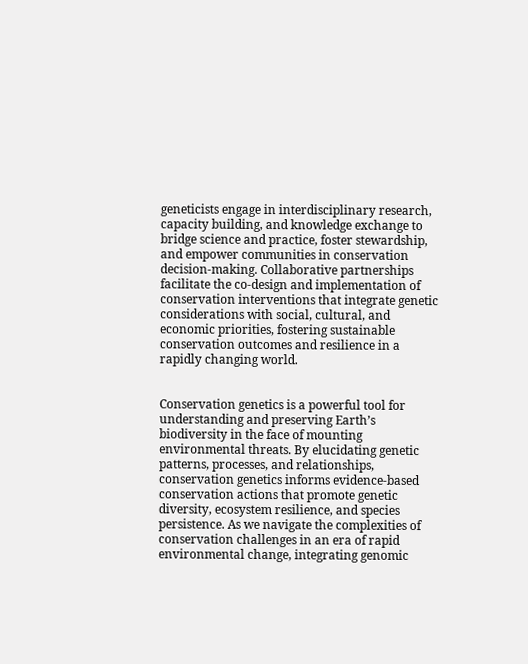geneticists engage in interdisciplinary research, capacity building, and knowledge exchange to bridge science and practice, foster stewardship, and empower communities in conservation decision-making. Collaborative partnerships facilitate the co-design and implementation of conservation interventions that integrate genetic considerations with social, cultural, and economic priorities, fostering sustainable conservation outcomes and resilience in a rapidly changing world.


Conservation genetics is a powerful tool for understanding and preserving Earth’s biodiversity in the face of mounting environmental threats. By elucidating genetic patterns, processes, and relationships, conservation genetics informs evidence-based conservation actions that promote genetic diversity, ecosystem resilience, and species persistence. As we navigate the complexities of conservation challenges in an era of rapid environmental change, integrating genomic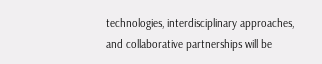technologies, interdisciplinary approaches, and collaborative partnerships will be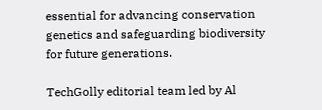essential for advancing conservation genetics and safeguarding biodiversity for future generations.

TechGolly editorial team led by Al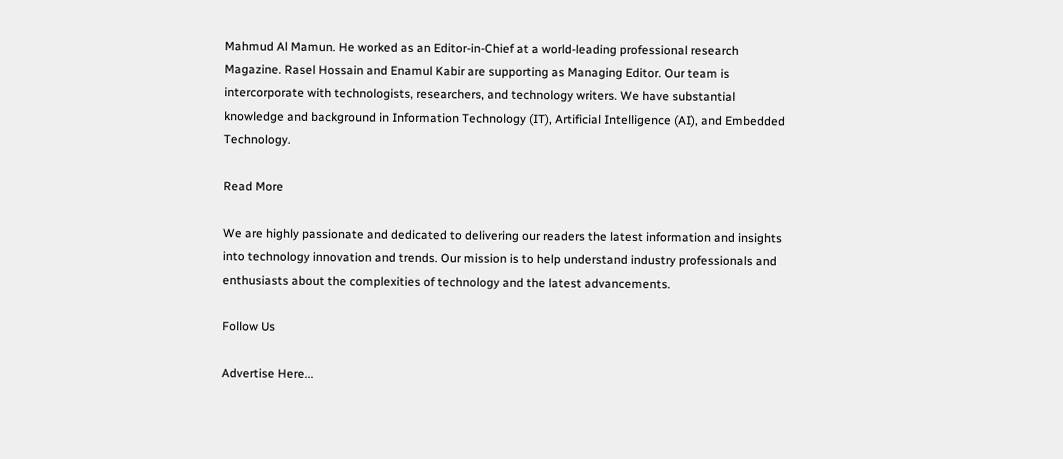Mahmud Al Mamun. He worked as an Editor-in-Chief at a world-leading professional research Magazine. Rasel Hossain and Enamul Kabir are supporting as Managing Editor. Our team is intercorporate with technologists, researchers, and technology writers. We have substantial knowledge and background in Information Technology (IT), Artificial Intelligence (AI), and Embedded Technology.

Read More

We are highly passionate and dedicated to delivering our readers the latest information and insights into technology innovation and trends. Our mission is to help understand industry professionals and enthusiasts about the complexities of technology and the latest advancements.

Follow Us

Advertise Here...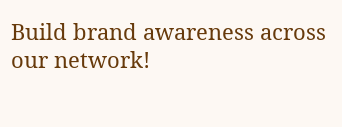Build brand awareness across our network!